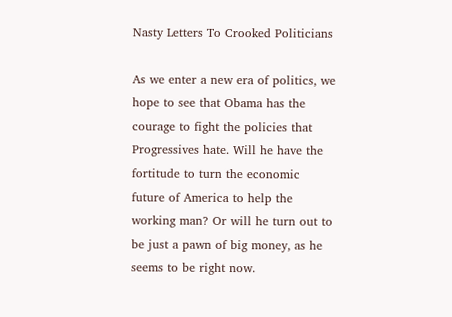Nasty Letters To Crooked Politicians

As we enter a new era of politics, we hope to see that Obama has the courage to fight the policies that Progressives hate. Will he have the fortitude to turn the economic future of America to help the working man? Or will he turn out to be just a pawn of big money, as he seems to be right now.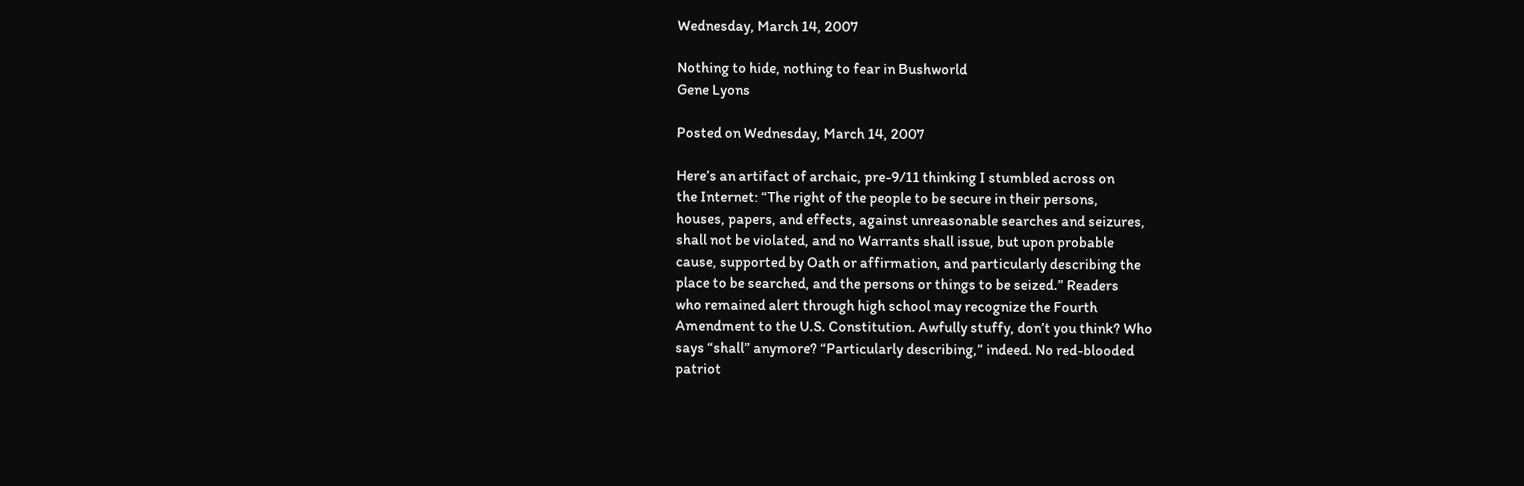Wednesday, March 14, 2007

Nothing to hide, nothing to fear in Bushworld
Gene Lyons

Posted on Wednesday, March 14, 2007

Here’s an artifact of archaic, pre-9/11 thinking I stumbled across on
the Internet: “The right of the people to be secure in their persons,
houses, papers, and effects, against unreasonable searches and seizures,
shall not be violated, and no Warrants shall issue, but upon probable
cause, supported by Oath or affirmation, and particularly describing the
place to be searched, and the persons or things to be seized.” Readers
who remained alert through high school may recognize the Fourth
Amendment to the U.S. Constitution. Awfully stuffy, don’t you think? Who
says “shall” anymore? “Particularly describing,” indeed. No red-blooded
patriot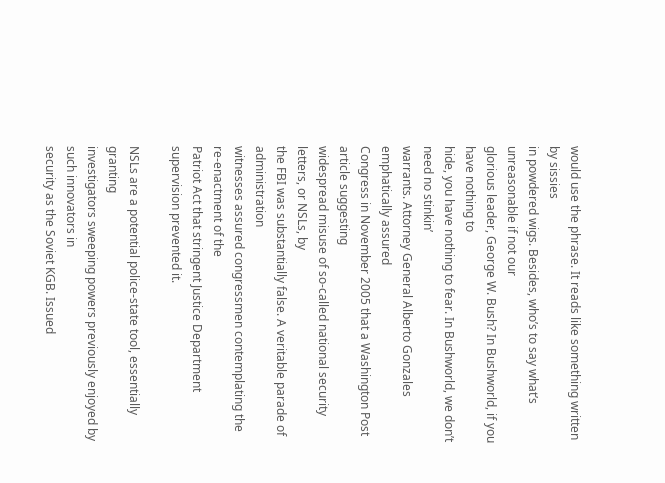would use the phrase. It reads like something written by sissies
in powdered wigs. Besides, who’s to say what’s unreasonable if not our
glorious leader, George W. Bush? In Bushworld, if you have nothing to
hide, you have nothing to fear. In Bushworld, we don’t need no stinkin’
warrants. Attorney General Alberto Gonzales emphatically assured
Congress in November 2005 that a Washington Post article suggesting
widespread misuse of so-called national security letters, or NSLs, by
the FBI was substantially false. A veritable parade of administration
witnesses assured congressmen contemplating the re-enactment of the
Patriot Act that stringent Justice Department supervision prevented it.

NSLs are a potential police-state tool, essentially granting
investigators sweeping powers previously enjoyed by such innovators in
security as the Soviet KGB. Issued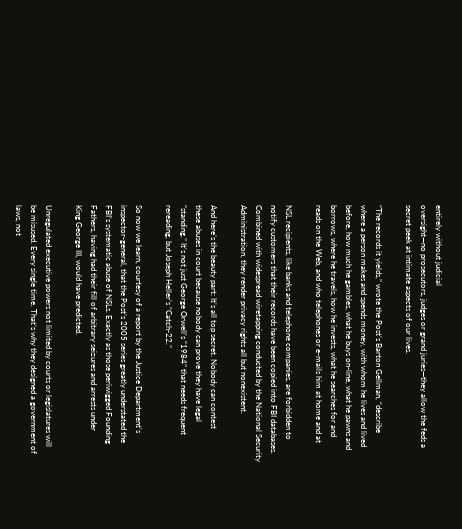entirely without judicial
oversight—no prosecutors, judges or grand juries—they allow the feds a
secret peek at intimate aspects of our lives.

“The records it yields,” wrote the Post’s Barton Gellman, “describe
where a person makes and spends money, with whom he lives and lived
before, how much he gambles, what he buys on-line, what he pawns and
borrows, where he travels, how he invests, what he searches for and
reads on the Web, and who telephones or e-mails him at home and at

NSL recipients, like banks and telephone companies, are forbidden to
notify customers that their records have been copied into FBI databases.
Combined with widespread wiretapping conducted by the National Security
Administration, they render privacy rights all but nonexistent.

And here’s the beauty part: It’s all top secret. Nobody can contest
these abuses in court because nobody can prove they have legal
“standing.” It’s not just George Orwell’s “1984” that needs frequent
rereading, but Joseph Heller’s “Catch-22.”

So now we learn, courtesy of a report by the Justice Department’s
inspector-general, that the Post’s 2005 series greatly understated the
FBI’s systematic abuse of NSLs. Exactly as those periwigged Founding
Fathers, having had their fill of arbitrary seizures and arrests under
King George III, would have predicted.

Unregulated executive powers not limited by courts or legislatures will
be misused. Every single time. That’s why they designed a government of
laws, not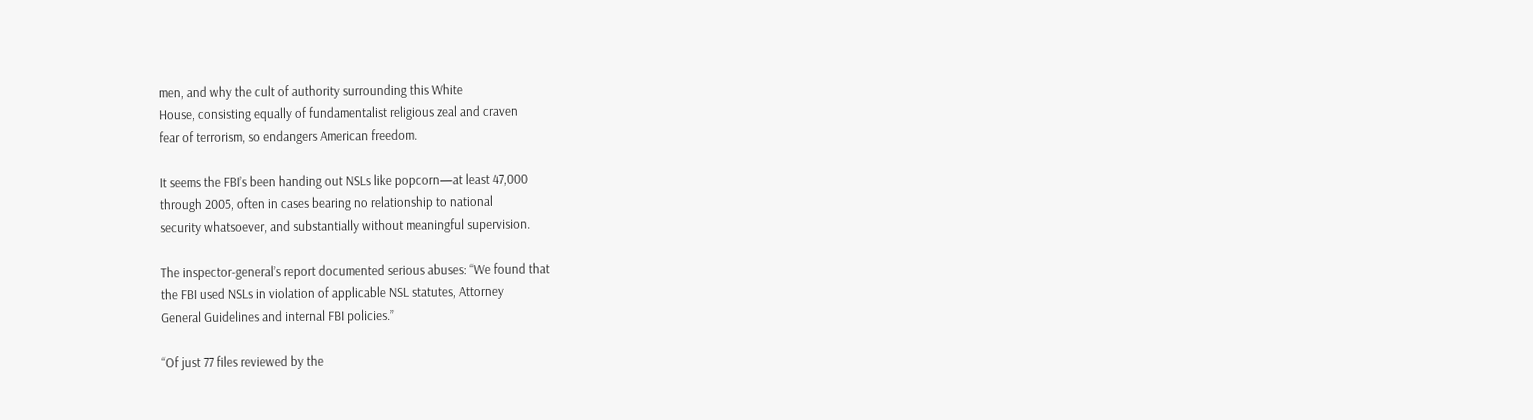men, and why the cult of authority surrounding this White
House, consisting equally of fundamentalist religious zeal and craven
fear of terrorism, so endangers American freedom.

It seems the FBI’s been handing out NSLs like popcorn—at least 47,000
through 2005, often in cases bearing no relationship to national
security whatsoever, and substantially without meaningful supervision.

The inspector-general’s report documented serious abuses: “We found that
the FBI used NSLs in violation of applicable NSL statutes, Attorney
General Guidelines and internal FBI policies.”

“Of just 77 files reviewed by the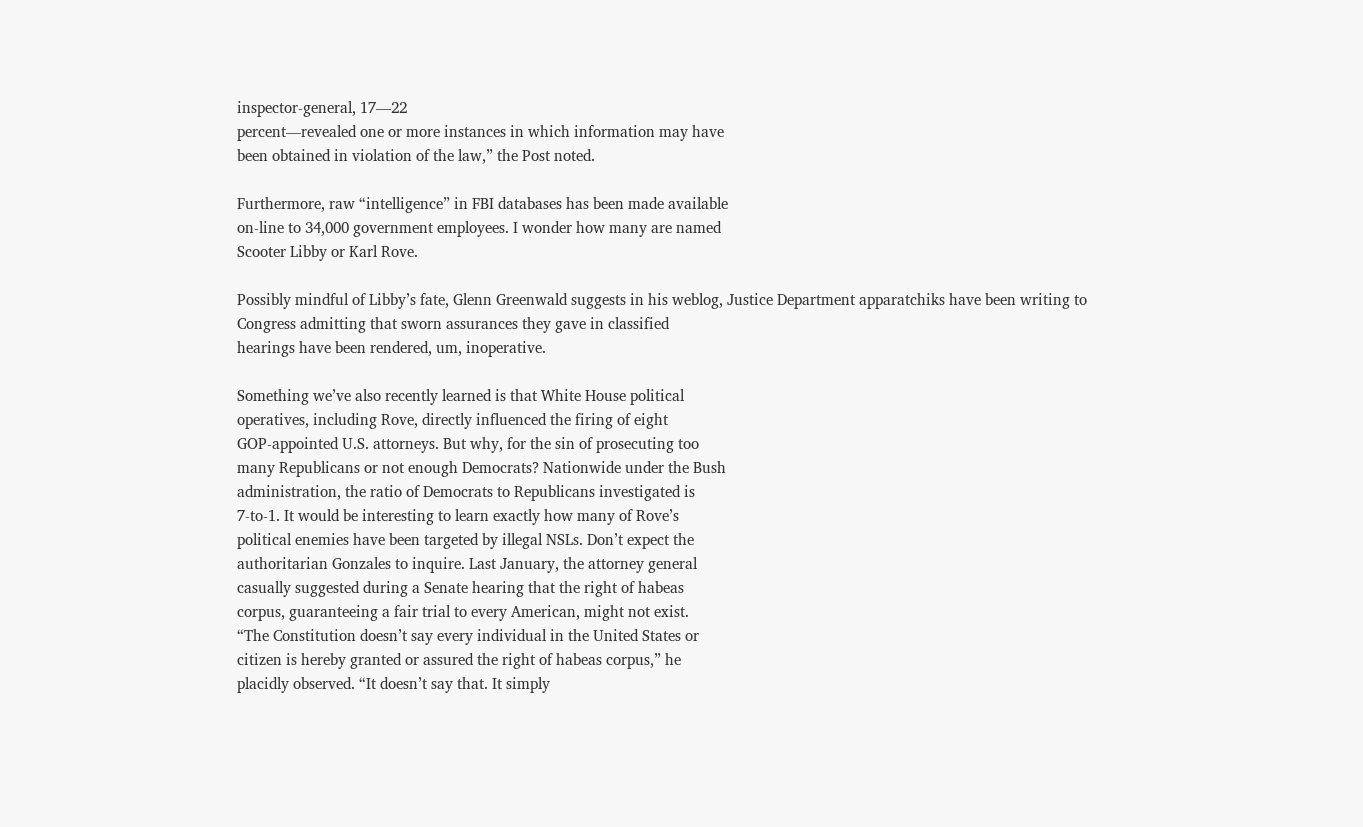inspector-general, 17—22
percent—revealed one or more instances in which information may have
been obtained in violation of the law,” the Post noted.

Furthermore, raw “intelligence” in FBI databases has been made available
on-line to 34,000 government employees. I wonder how many are named
Scooter Libby or Karl Rove.

Possibly mindful of Libby’s fate, Glenn Greenwald suggests in his weblog, Justice Department apparatchiks have been writing to
Congress admitting that sworn assurances they gave in classified
hearings have been rendered, um, inoperative.

Something we’ve also recently learned is that White House political
operatives, including Rove, directly influenced the firing of eight
GOP-appointed U.S. attorneys. But why, for the sin of prosecuting too
many Republicans or not enough Democrats? Nationwide under the Bush
administration, the ratio of Democrats to Republicans investigated is
7-to-1. It would be interesting to learn exactly how many of Rove’s
political enemies have been targeted by illegal NSLs. Don’t expect the
authoritarian Gonzales to inquire. Last January, the attorney general
casually suggested during a Senate hearing that the right of habeas
corpus, guaranteeing a fair trial to every American, might not exist.
“The Constitution doesn’t say every individual in the United States or
citizen is hereby granted or assured the right of habeas corpus,” he
placidly observed. “It doesn’t say that. It simply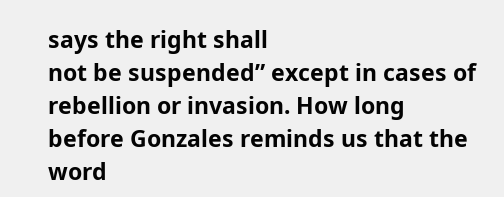says the right shall
not be suspended” except in cases of rebellion or invasion. How long
before Gonzales reminds us that the word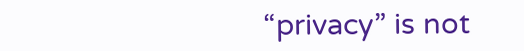“privacy” is not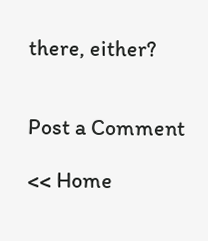there, either?


Post a Comment

<< Home